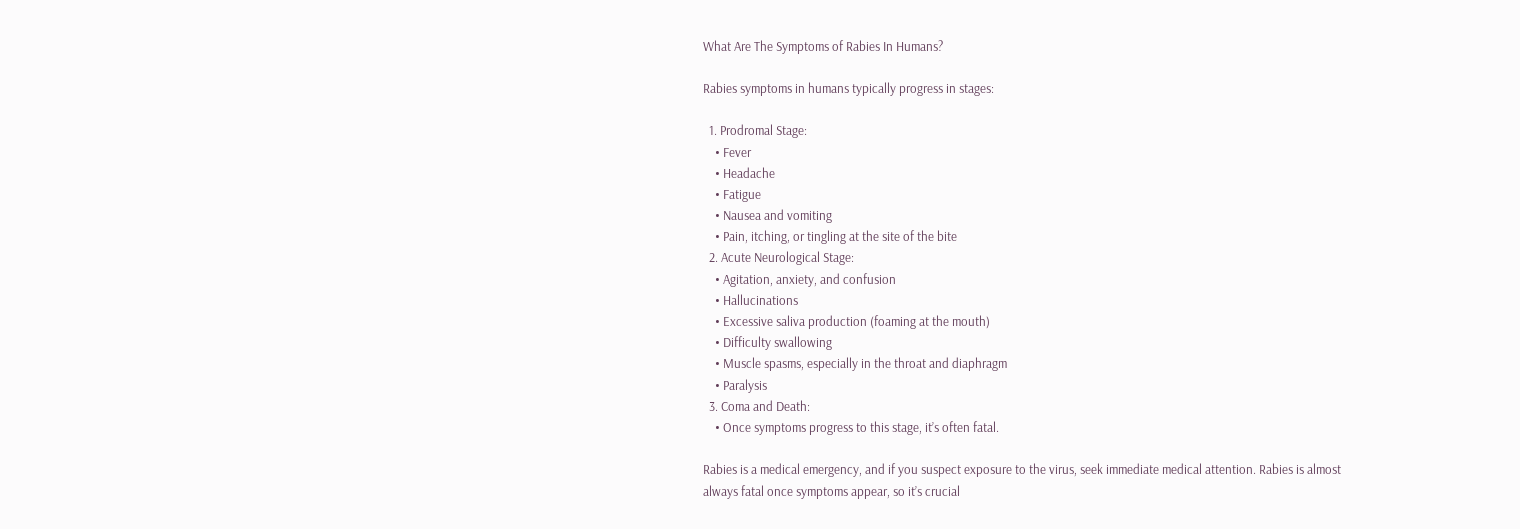What Are The Symptoms of Rabies In Humans?

Rabies symptoms in humans typically progress in stages:

  1. Prodromal Stage:
    • Fever
    • Headache
    • Fatigue
    • Nausea and vomiting
    • Pain, itching, or tingling at the site of the bite
  2. Acute Neurological Stage:
    • Agitation, anxiety, and confusion
    • Hallucinations
    • Excessive saliva production (foaming at the mouth)
    • Difficulty swallowing
    • Muscle spasms, especially in the throat and diaphragm
    • Paralysis
  3. Coma and Death:
    • Once symptoms progress to this stage, it’s often fatal.

Rabies is a medical emergency, and if you suspect exposure to the virus, seek immediate medical attention. Rabies is almost always fatal once symptoms appear, so it’s crucial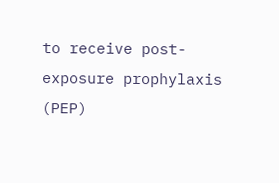to receive post-exposure prophylaxis (PEP)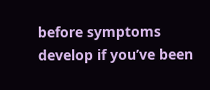before symptoms develop if you’ve been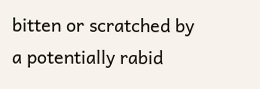bitten or scratched by a potentially rabid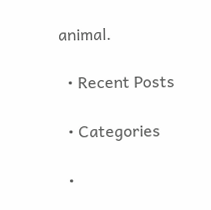animal.

  • Recent Posts

  • Categories

  •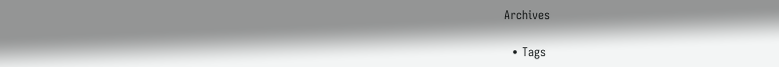Archives

  • Tags